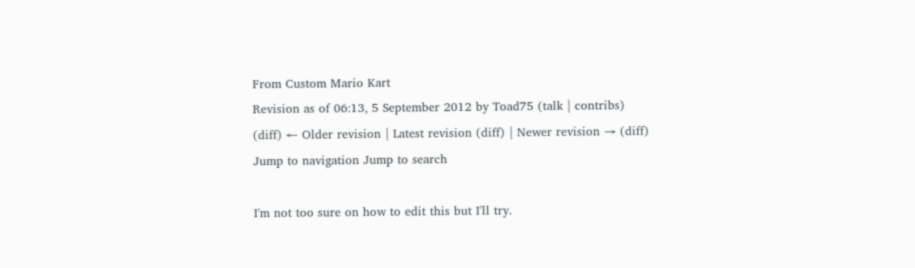From Custom Mario Kart
Revision as of 06:13, 5 September 2012 by Toad75 (talk | contribs)
(diff) ← Older revision | Latest revision (diff) | Newer revision → (diff)
Jump to navigation Jump to search

I'm not too sure on how to edit this but I'll try.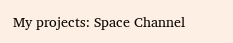My projects: Space Channel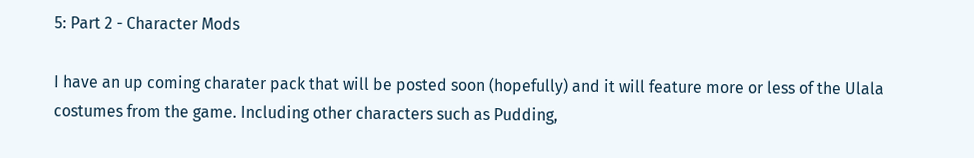5: Part 2 - Character Mods

I have an up coming charater pack that will be posted soon (hopefully) and it will feature more or less of the Ulala costumes from the game. Including other characters such as Pudding,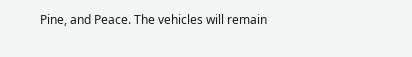Pine, and Peace. The vehicles will remain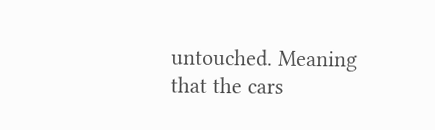untouched. Meaning that the cars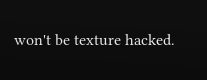won't be texture hacked.